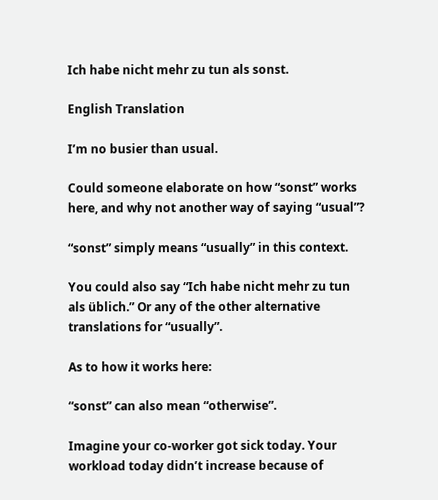Ich habe nicht mehr zu tun als sonst.

English Translation

I’m no busier than usual.

Could someone elaborate on how “sonst” works here, and why not another way of saying “usual”?

“sonst” simply means “usually” in this context.

You could also say “Ich habe nicht mehr zu tun als üblich.” Or any of the other alternative translations for “usually”.

As to how it works here:

“sonst” can also mean “otherwise”.

Imagine your co-worker got sick today. Your workload today didn’t increase because of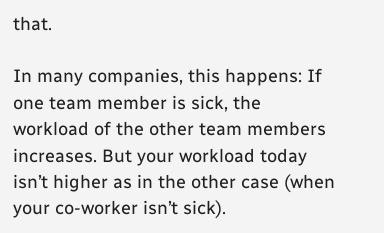that.

In many companies, this happens: If one team member is sick, the workload of the other team members increases. But your workload today isn’t higher as in the other case (when your co-worker isn’t sick).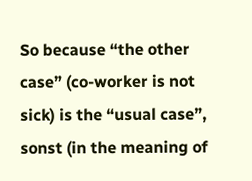So because “the other case” (co-worker is not sick) is the “usual case”, sonst (in the meaning of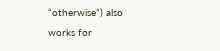“otherwise”) also works for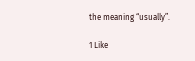the meaning “usually”.

1 Like